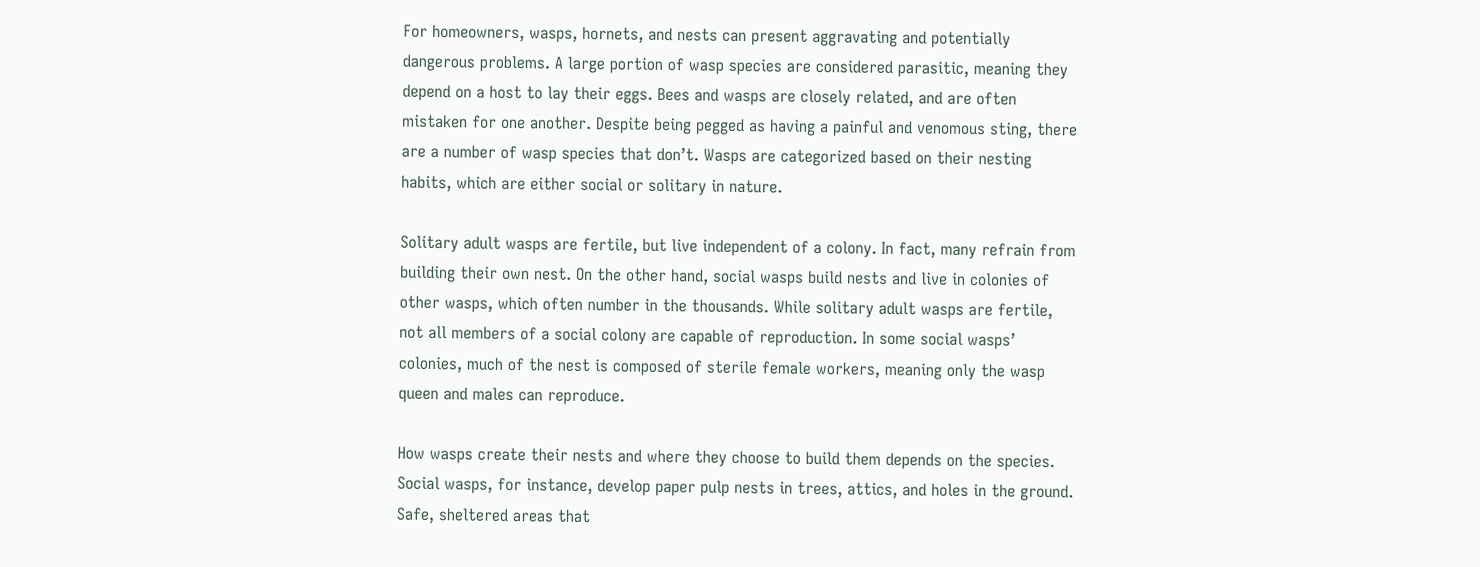For homeowners, wasps, hornets, and nests can present aggravating and potentially dangerous problems. A large portion of wasp species are considered parasitic, meaning they depend on a host to lay their eggs. Bees and wasps are closely related, and are often mistaken for one another. Despite being pegged as having a painful and venomous sting, there are a number of wasp species that don’t. Wasps are categorized based on their nesting habits, which are either social or solitary in nature.

Solitary adult wasps are fertile, but live independent of a colony. In fact, many refrain from building their own nest. On the other hand, social wasps build nests and live in colonies of other wasps, which often number in the thousands. While solitary adult wasps are fertile, not all members of a social colony are capable of reproduction. In some social wasps’ colonies, much of the nest is composed of sterile female workers, meaning only the wasp queen and males can reproduce.

How wasps create their nests and where they choose to build them depends on the species. Social wasps, for instance, develop paper pulp nests in trees, attics, and holes in the ground. Safe, sheltered areas that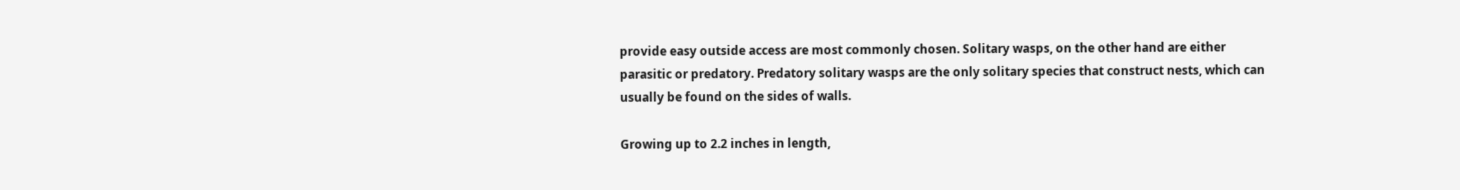provide easy outside access are most commonly chosen. Solitary wasps, on the other hand are either parasitic or predatory. Predatory solitary wasps are the only solitary species that construct nests, which can usually be found on the sides of walls.

Growing up to 2.2 inches in length,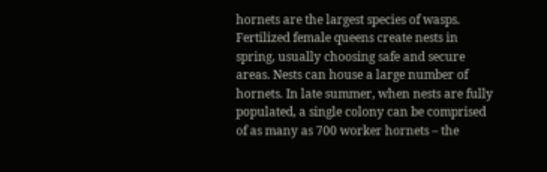hornets are the largest species of wasps. Fertilized female queens create nests in spring, usually choosing safe and secure areas. Nests can house a large number of hornets. In late summer, when nests are fully populated, a single colony can be comprised of as many as 700 worker hornets – the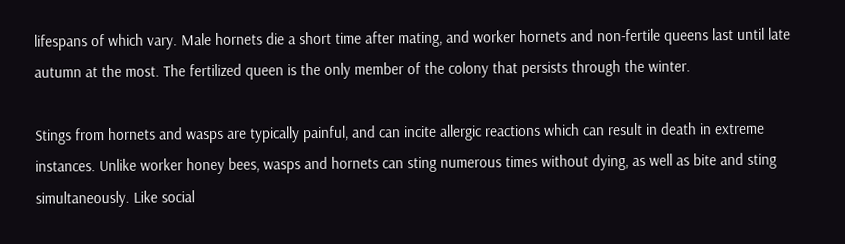lifespans of which vary. Male hornets die a short time after mating, and worker hornets and non-fertile queens last until late autumn at the most. The fertilized queen is the only member of the colony that persists through the winter.

Stings from hornets and wasps are typically painful, and can incite allergic reactions which can result in death in extreme instances. Unlike worker honey bees, wasps and hornets can sting numerous times without dying, as well as bite and sting simultaneously. Like social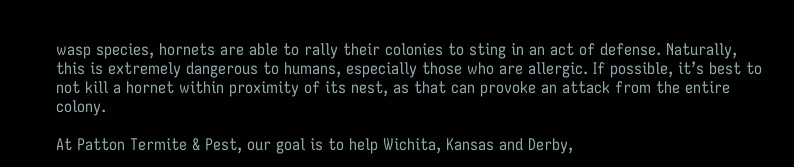wasp species, hornets are able to rally their colonies to sting in an act of defense. Naturally, this is extremely dangerous to humans, especially those who are allergic. If possible, it’s best to not kill a hornet within proximity of its nest, as that can provoke an attack from the entire colony.

At Patton Termite & Pest, our goal is to help Wichita, Kansas and Derby,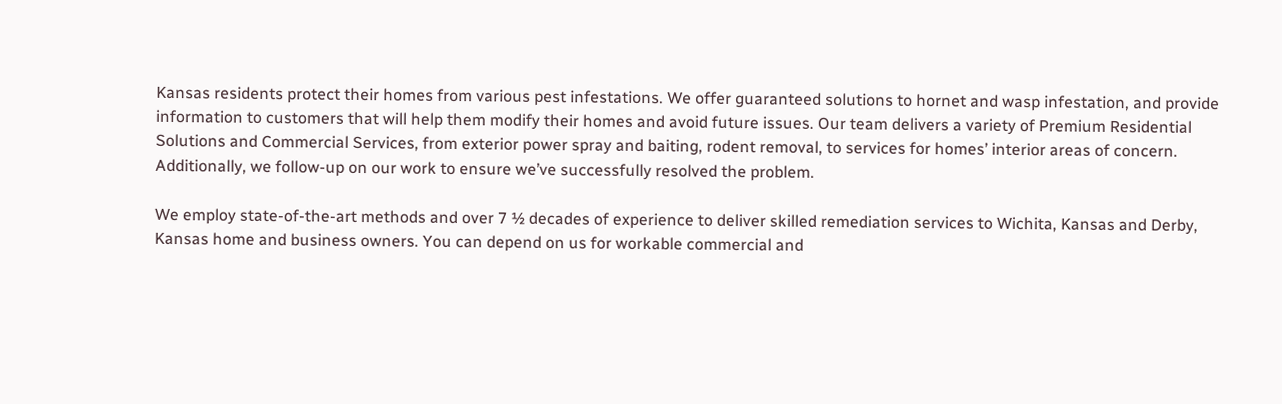Kansas residents protect their homes from various pest infestations. We offer guaranteed solutions to hornet and wasp infestation, and provide information to customers that will help them modify their homes and avoid future issues. Our team delivers a variety of Premium Residential Solutions and Commercial Services, from exterior power spray and baiting, rodent removal, to services for homes’ interior areas of concern. Additionally, we follow-up on our work to ensure we’ve successfully resolved the problem.

We employ state-of-the-art methods and over 7 ½ decades of experience to deliver skilled remediation services to Wichita, Kansas and Derby, Kansas home and business owners. You can depend on us for workable commercial and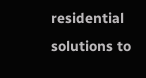residential solutions to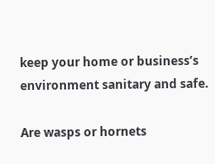keep your home or business’s environment sanitary and safe.

Are wasps or hornets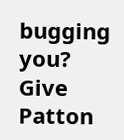bugging you?  Give Patton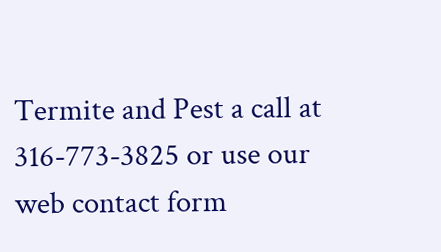Termite and Pest a call at 316-773-3825 or use our web contact form